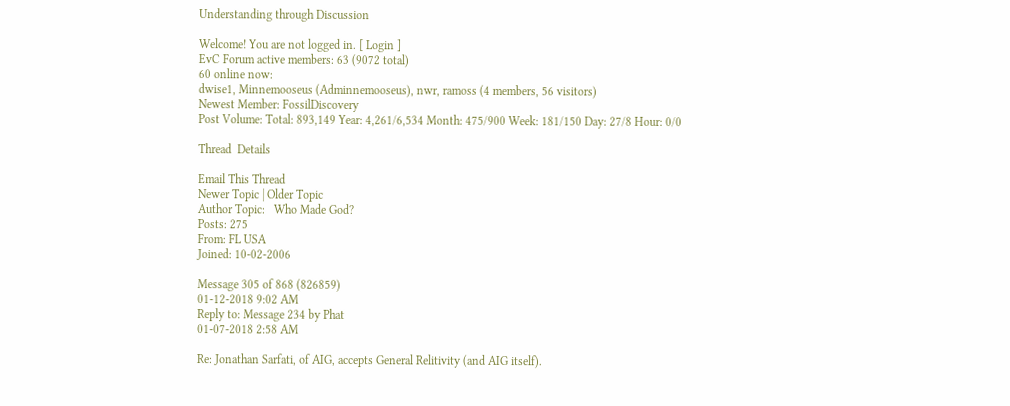Understanding through Discussion

Welcome! You are not logged in. [ Login ]
EvC Forum active members: 63 (9072 total)
60 online now:
dwise1, Minnemooseus (Adminnemooseus), nwr, ramoss (4 members, 56 visitors)
Newest Member: FossilDiscovery
Post Volume: Total: 893,149 Year: 4,261/6,534 Month: 475/900 Week: 181/150 Day: 27/8 Hour: 0/0

Thread  Details

Email This Thread
Newer Topic | Older Topic
Author Topic:   Who Made God?
Posts: 275
From: FL USA
Joined: 10-02-2006

Message 305 of 868 (826859)
01-12-2018 9:02 AM
Reply to: Message 234 by Phat
01-07-2018 2:58 AM

Re: Jonathan Sarfati, of AIG, accepts General Relitivity (and AIG itself).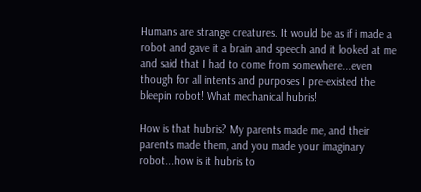Humans are strange creatures. It would be as if i made a robot and gave it a brain and speech and it looked at me and said that I had to come from somewhere...even though for all intents and purposes I pre-existed the bleepin robot! What mechanical hubris!

How is that hubris? My parents made me, and their parents made them, and you made your imaginary robot...how is it hubris to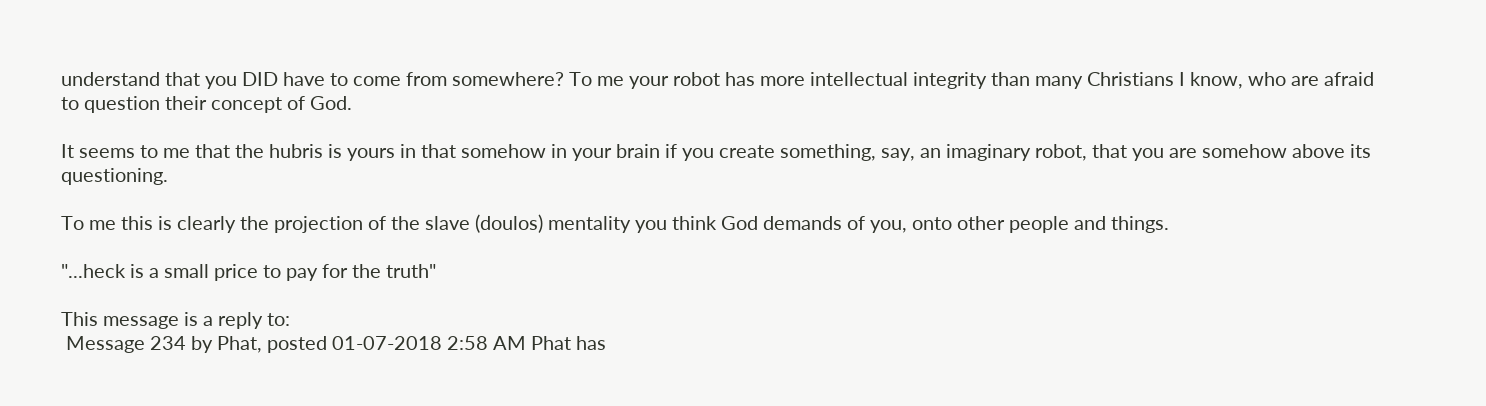understand that you DID have to come from somewhere? To me your robot has more intellectual integrity than many Christians I know, who are afraid to question their concept of God.

It seems to me that the hubris is yours in that somehow in your brain if you create something, say, an imaginary robot, that you are somehow above its questioning.

To me this is clearly the projection of the slave (doulos) mentality you think God demands of you, onto other people and things.

"...heck is a small price to pay for the truth"

This message is a reply to:
 Message 234 by Phat, posted 01-07-2018 2:58 AM Phat has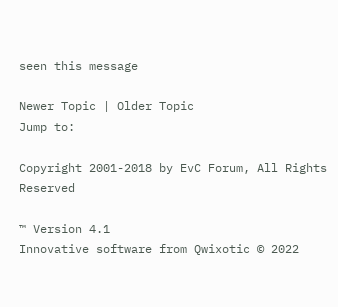seen this message

Newer Topic | Older Topic
Jump to:

Copyright 2001-2018 by EvC Forum, All Rights Reserved

™ Version 4.1
Innovative software from Qwixotic © 2022